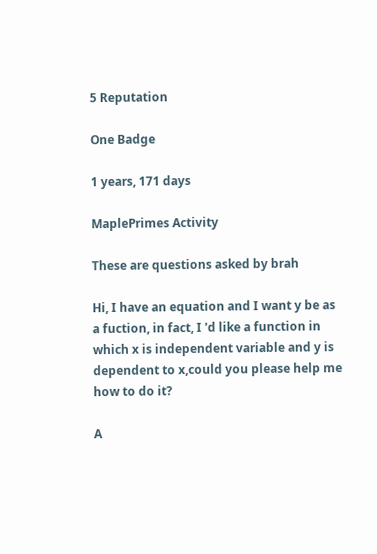5 Reputation

One Badge

1 years, 171 days

MaplePrimes Activity

These are questions asked by brah

Hi, I have an equation and I want y be as a fuction, in fact, I 'd like a function in which x is independent variable and y is dependent to x,could you please help me how to do it?

A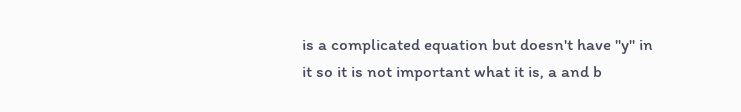is a complicated equation but doesn't have "y" in it so it is not important what it is, a and b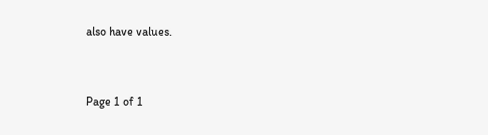also have values.


Page 1 of 1